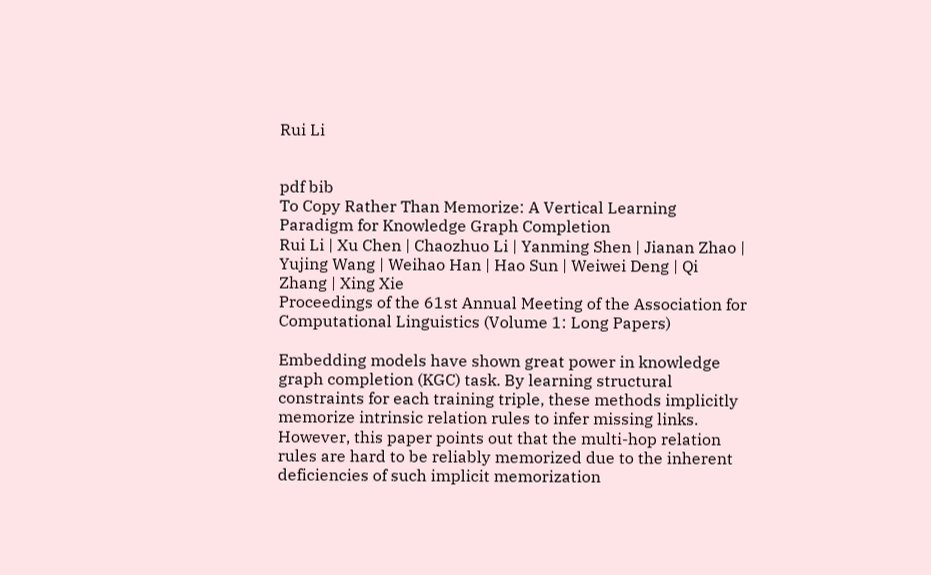Rui Li


pdf bib
To Copy Rather Than Memorize: A Vertical Learning Paradigm for Knowledge Graph Completion
Rui Li | Xu Chen | Chaozhuo Li | Yanming Shen | Jianan Zhao | Yujing Wang | Weihao Han | Hao Sun | Weiwei Deng | Qi Zhang | Xing Xie
Proceedings of the 61st Annual Meeting of the Association for Computational Linguistics (Volume 1: Long Papers)

Embedding models have shown great power in knowledge graph completion (KGC) task. By learning structural constraints for each training triple, these methods implicitly memorize intrinsic relation rules to infer missing links. However, this paper points out that the multi-hop relation rules are hard to be reliably memorized due to the inherent deficiencies of such implicit memorization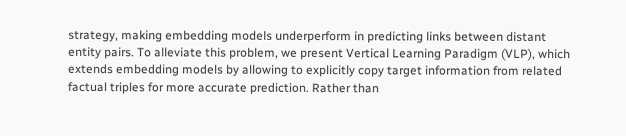strategy, making embedding models underperform in predicting links between distant entity pairs. To alleviate this problem, we present Vertical Learning Paradigm (VLP), which extends embedding models by allowing to explicitly copy target information from related factual triples for more accurate prediction. Rather than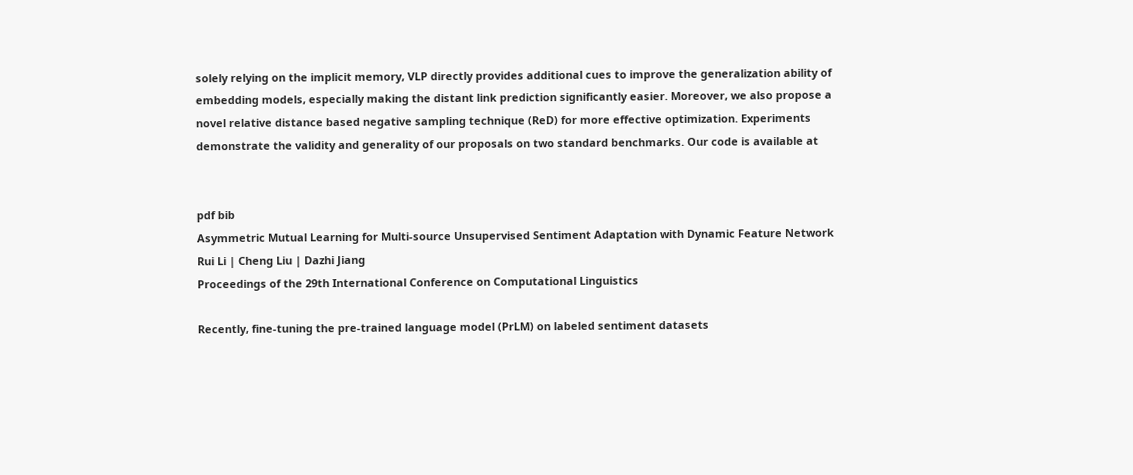solely relying on the implicit memory, VLP directly provides additional cues to improve the generalization ability of embedding models, especially making the distant link prediction significantly easier. Moreover, we also propose a novel relative distance based negative sampling technique (ReD) for more effective optimization. Experiments demonstrate the validity and generality of our proposals on two standard benchmarks. Our code is available at


pdf bib
Asymmetric Mutual Learning for Multi-source Unsupervised Sentiment Adaptation with Dynamic Feature Network
Rui Li | Cheng Liu | Dazhi Jiang
Proceedings of the 29th International Conference on Computational Linguistics

Recently, fine-tuning the pre-trained language model (PrLM) on labeled sentiment datasets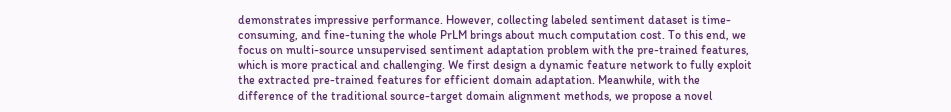demonstrates impressive performance. However, collecting labeled sentiment dataset is time-consuming, and fine-tuning the whole PrLM brings about much computation cost. To this end, we focus on multi-source unsupervised sentiment adaptation problem with the pre-trained features, which is more practical and challenging. We first design a dynamic feature network to fully exploit the extracted pre-trained features for efficient domain adaptation. Meanwhile, with the difference of the traditional source-target domain alignment methods, we propose a novel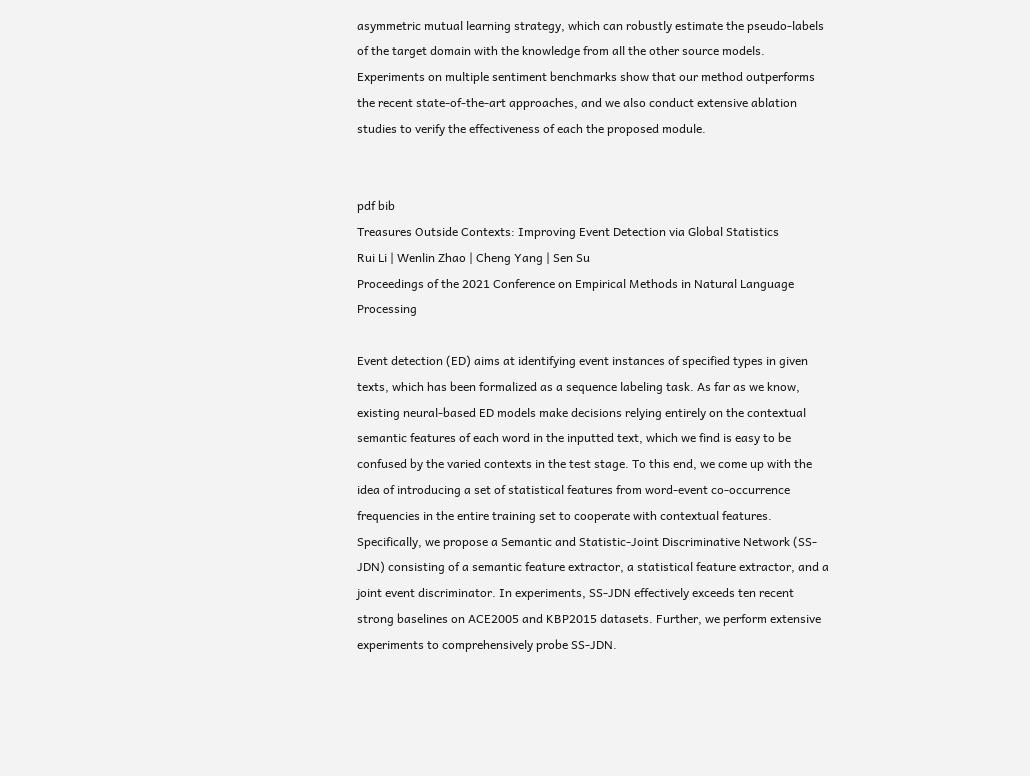asymmetric mutual learning strategy, which can robustly estimate the pseudo-labels of the target domain with the knowledge from all the other source models. Experiments on multiple sentiment benchmarks show that our method outperforms the recent state-of-the-art approaches, and we also conduct extensive ablation studies to verify the effectiveness of each the proposed module.


pdf bib
Treasures Outside Contexts: Improving Event Detection via Global Statistics
Rui Li | Wenlin Zhao | Cheng Yang | Sen Su
Proceedings of the 2021 Conference on Empirical Methods in Natural Language Processing

Event detection (ED) aims at identifying event instances of specified types in given texts, which has been formalized as a sequence labeling task. As far as we know, existing neural-based ED models make decisions relying entirely on the contextual semantic features of each word in the inputted text, which we find is easy to be confused by the varied contexts in the test stage. To this end, we come up with the idea of introducing a set of statistical features from word-event co-occurrence frequencies in the entire training set to cooperate with contextual features. Specifically, we propose a Semantic and Statistic-Joint Discriminative Network (SS-JDN) consisting of a semantic feature extractor, a statistical feature extractor, and a joint event discriminator. In experiments, SS-JDN effectively exceeds ten recent strong baselines on ACE2005 and KBP2015 datasets. Further, we perform extensive experiments to comprehensively probe SS-JDN.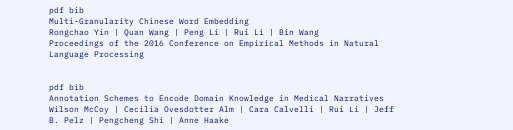pdf bib
Multi-Granularity Chinese Word Embedding
Rongchao Yin | Quan Wang | Peng Li | Rui Li | Bin Wang
Proceedings of the 2016 Conference on Empirical Methods in Natural Language Processing


pdf bib
Annotation Schemes to Encode Domain Knowledge in Medical Narratives
Wilson McCoy | Cecilia Ovesdotter Alm | Cara Calvelli | Rui Li | Jeff B. Pelz | Pengcheng Shi | Anne Haake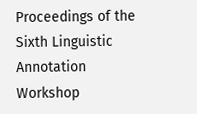Proceedings of the Sixth Linguistic Annotation Workshop